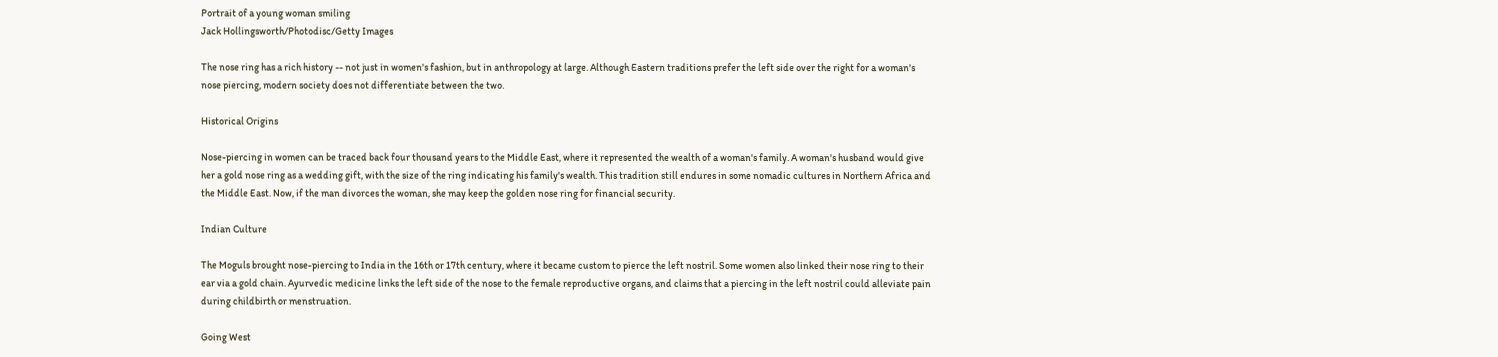Portrait of a young woman smiling
Jack Hollingsworth/Photodisc/Getty Images

The nose ring has a rich history -- not just in women's fashion, but in anthropology at large. Although Eastern traditions prefer the left side over the right for a woman's nose piercing, modern society does not differentiate between the two.

Historical Origins

Nose-piercing in women can be traced back four thousand years to the Middle East, where it represented the wealth of a woman's family. A woman's husband would give her a gold nose ring as a wedding gift, with the size of the ring indicating his family's wealth. This tradition still endures in some nomadic cultures in Northern Africa and the Middle East. Now, if the man divorces the woman, she may keep the golden nose ring for financial security.

Indian Culture

The Moguls brought nose-piercing to India in the 16th or 17th century, where it became custom to pierce the left nostril. Some women also linked their nose ring to their ear via a gold chain. Ayurvedic medicine links the left side of the nose to the female reproductive organs, and claims that a piercing in the left nostril could alleviate pain during childbirth or menstruation.

Going West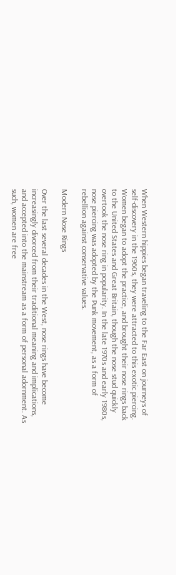When Western hippies began traveling to the Far East on journeys of self-discovery in the 1960s, they were attracted to this exotic piercing. Women began to adopt the practice, and brought their nose rings back to the United States and Great Britain, though the nose stud quickly overtook the nose ring in popularity. In the late 1970s and early 1980s, nose piercing was adopted by the Punk movement, as a form of rebellion against conservative values.

Modern Nose Rings

Over the last several decades in the West, nose rings have become increasingly divorced from their traditional meaning and implications, and accepted into the mainstream as a form of personal adornment. As such, women are free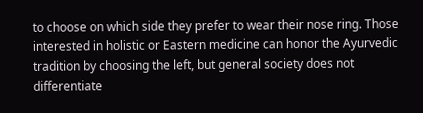to choose on which side they prefer to wear their nose ring. Those interested in holistic or Eastern medicine can honor the Ayurvedic tradition by choosing the left, but general society does not differentiate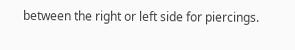between the right or left side for piercings.